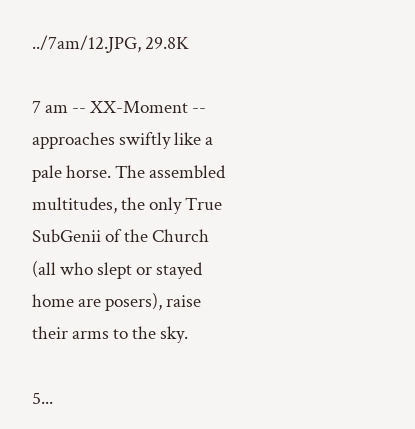../7am/12.JPG, 29.8K

7 am -- XX-Moment -- approaches swiftly like a pale horse. The assembled multitudes, the only True SubGenii of the Church (all who slept or stayed home are posers), raise their arms to the sky.

5...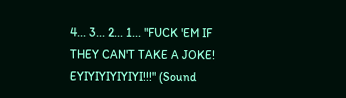4... 3... 2... 1... "FUCK 'EM IF THEY CAN'T TAKE A JOKE! EYIYIYIYIYIYI!!!" (Sound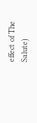effect of The Salute)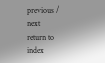previous / next
return to index